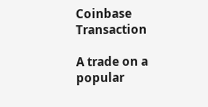Coinbase Transaction

A trade on a popular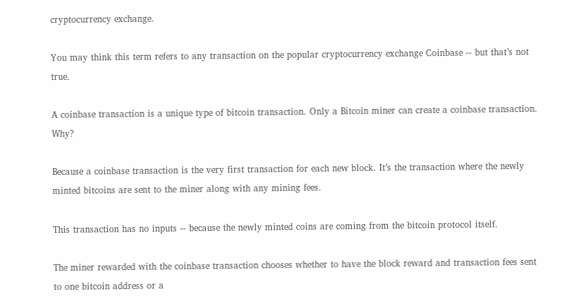cryptocurrency exchange.

You may think this term refers to any transaction on the popular cryptocurrency exchange Coinbase -- but that’s not true.

A coinbase transaction is a unique type of bitcoin transaction. Only a Bitcoin miner can create a coinbase transaction. Why?

Because a coinbase transaction is the very first transaction for each new block. It’s the transaction where the newly minted bitcoins are sent to the miner along with any mining fees.

This transaction has no inputs -- because the newly minted coins are coming from the bitcoin protocol itself.

The miner rewarded with the coinbase transaction chooses whether to have the block reward and transaction fees sent to one bitcoin address or a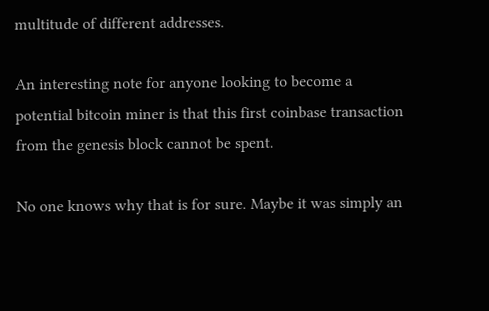multitude of different addresses.

An interesting note for anyone looking to become a potential bitcoin miner is that this first coinbase transaction from the genesis block cannot be spent.

No one knows why that is for sure. Maybe it was simply an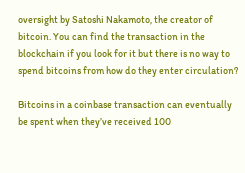oversight by Satoshi Nakamoto, the creator of bitcoin. You can find the transaction in the blockchain if you look for it but there is no way to spend bitcoins from how do they enter circulation?

Bitcoins in a coinbase transaction can eventually be spent when they’ve received 100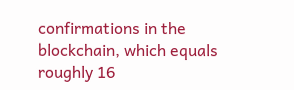confirmations in the blockchain, which equals roughly 16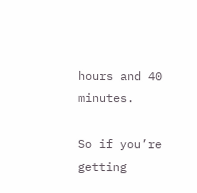hours and 40 minutes.

So if you’re getting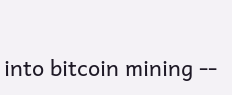into bitcoin mining --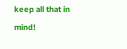keep all that in mind!